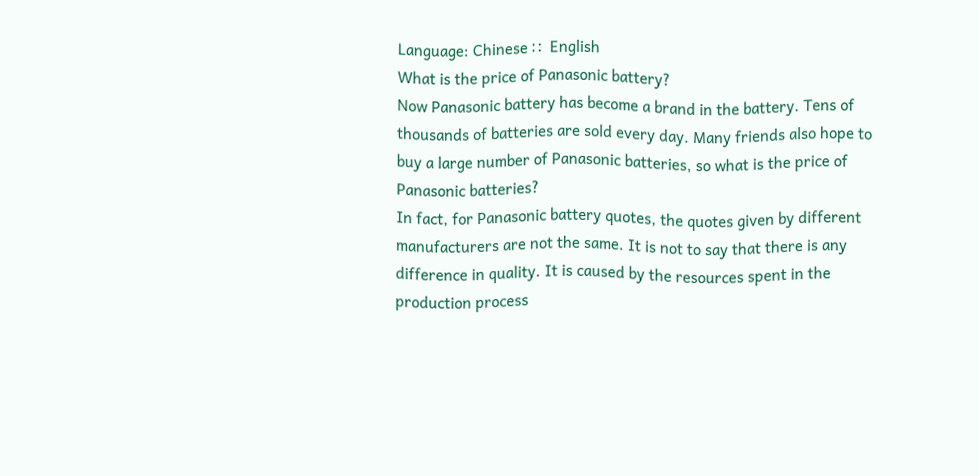Language: Chinese ∷  English
What is the price of Panasonic battery?
Now Panasonic battery has become a brand in the battery. Tens of thousands of batteries are sold every day. Many friends also hope to buy a large number of Panasonic batteries, so what is the price of Panasonic batteries?
In fact, for Panasonic battery quotes, the quotes given by different manufacturers are not the same. It is not to say that there is any difference in quality. It is caused by the resources spent in the production process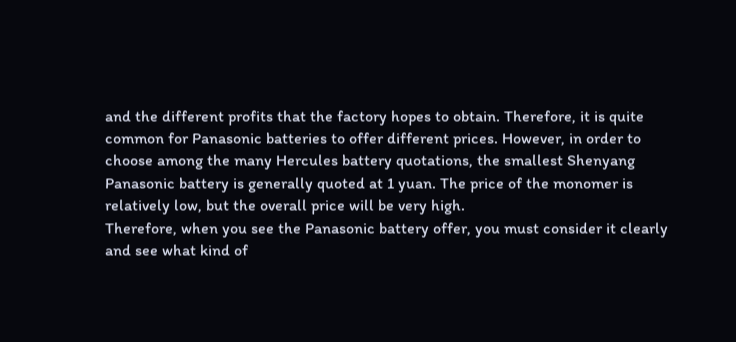and the different profits that the factory hopes to obtain. Therefore, it is quite common for Panasonic batteries to offer different prices. However, in order to choose among the many Hercules battery quotations, the smallest Shenyang Panasonic battery is generally quoted at 1 yuan. The price of the monomer is relatively low, but the overall price will be very high.
Therefore, when you see the Panasonic battery offer, you must consider it clearly and see what kind of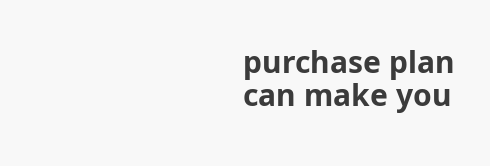purchase plan can make you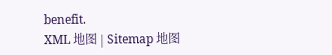benefit.
XML 地图 | Sitemap 地图